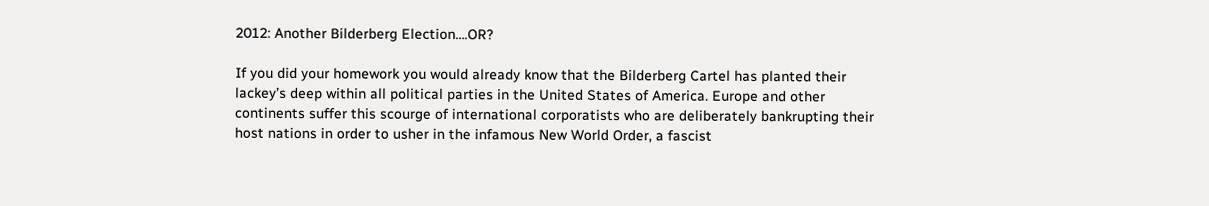2012: Another Bilderberg Election….OR?

If you did your homework you would already know that the Bilderberg Cartel has planted their lackey’s deep within all political parties in the United States of America. Europe and other continents suffer this scourge of international corporatists who are deliberately bankrupting their host nations in order to usher in the infamous New World Order, a fascist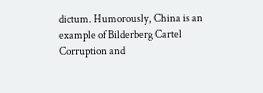dictum. Humorously, China is an example of Bilderberg Cartel Corruption and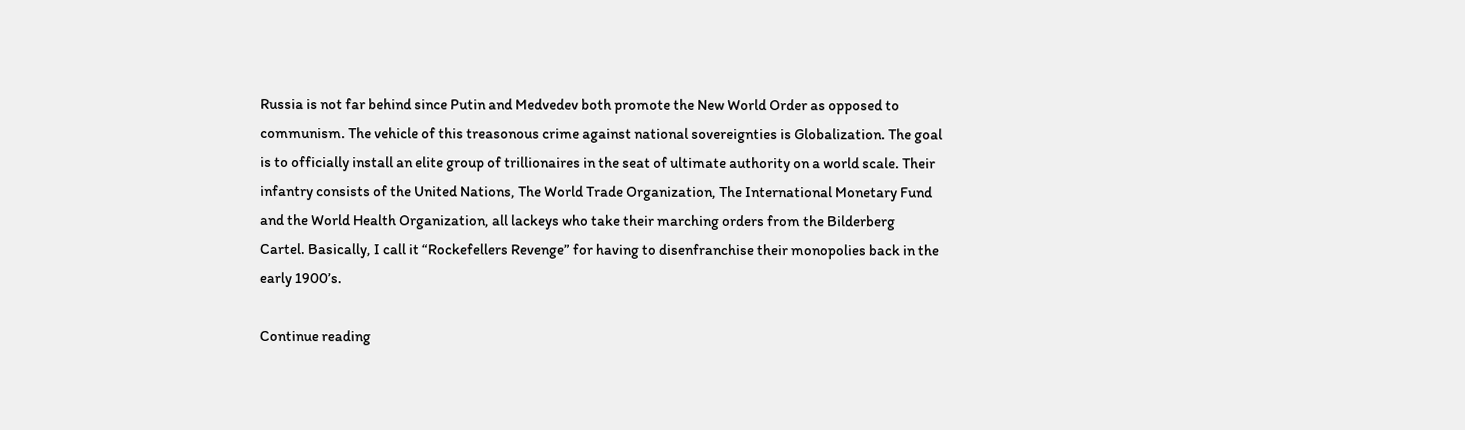Russia is not far behind since Putin and Medvedev both promote the New World Order as opposed to communism. The vehicle of this treasonous crime against national sovereignties is Globalization. The goal is to officially install an elite group of trillionaires in the seat of ultimate authority on a world scale. Their infantry consists of the United Nations, The World Trade Organization, The International Monetary Fund and the World Health Organization, all lackeys who take their marching orders from the Bilderberg Cartel. Basically, I call it “Rockefellers Revenge” for having to disenfranchise their monopolies back in the early 1900’s.

Continue reading